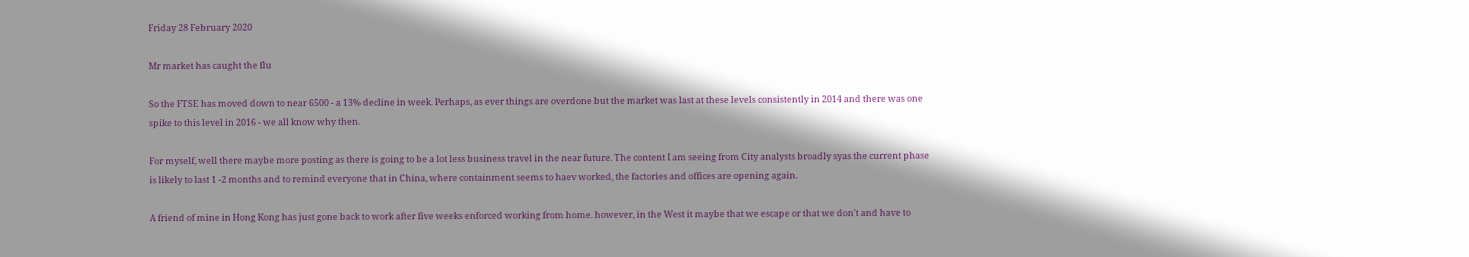Friday 28 February 2020

Mr market has caught the flu

So the FTSE has moved down to near 6500 - a 13% decline in week. Perhaps, as ever things are overdone but the market was last at these levels consistently in 2014 and there was one spike to this level in 2016 - we all know why then.

For myself, well there maybe more posting as there is going to be a lot less business travel in the near future. The content I am seeing from City analysts broadly syas the current phase is likely to last 1 -2 months and to remind everyone that in China, where containment seems to haev worked, the factories and offices are opening again.

A friend of mine in Hong Kong has just gone back to work after five weeks enforced working from home. however, in the West it maybe that we escape or that we don't and have to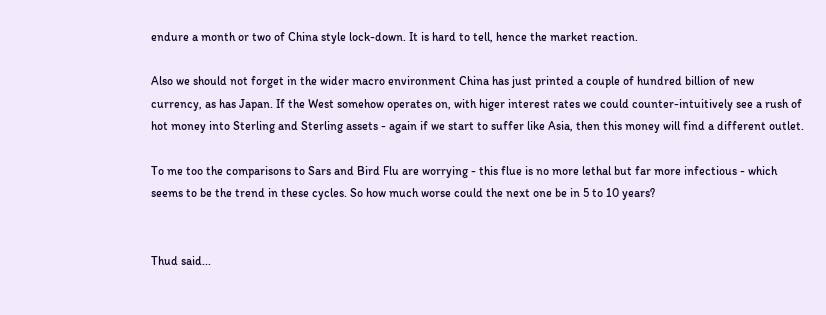endure a month or two of China style lock-down. It is hard to tell, hence the market reaction.

Also we should not forget in the wider macro environment China has just printed a couple of hundred billion of new currency, as has Japan. If the West somehow operates on, with higer interest rates we could counter-intuitively see a rush of hot money into Sterling and Sterling assets - again if we start to suffer like Asia, then this money will find a different outlet.

To me too the comparisons to Sars and Bird Flu are worrying - this flue is no more lethal but far more infectious - which seems to be the trend in these cycles. So how much worse could the next one be in 5 to 10 years?


Thud said...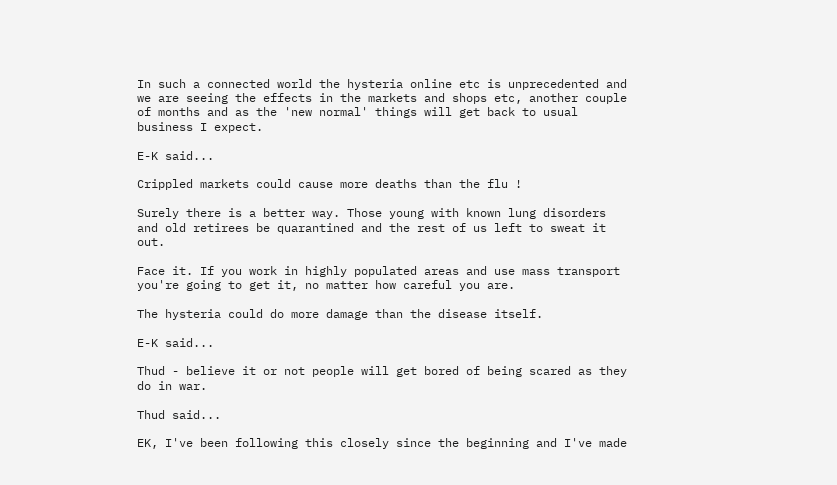In such a connected world the hysteria online etc is unprecedented and we are seeing the effects in the markets and shops etc, another couple of months and as the 'new normal' things will get back to usual business I expect.

E-K said...

Crippled markets could cause more deaths than the flu !

Surely there is a better way. Those young with known lung disorders and old retirees be quarantined and the rest of us left to sweat it out.

Face it. If you work in highly populated areas and use mass transport you're going to get it, no matter how careful you are.

The hysteria could do more damage than the disease itself.

E-K said...

Thud - believe it or not people will get bored of being scared as they do in war.

Thud said...

EK, I've been following this closely since the beginning and I've made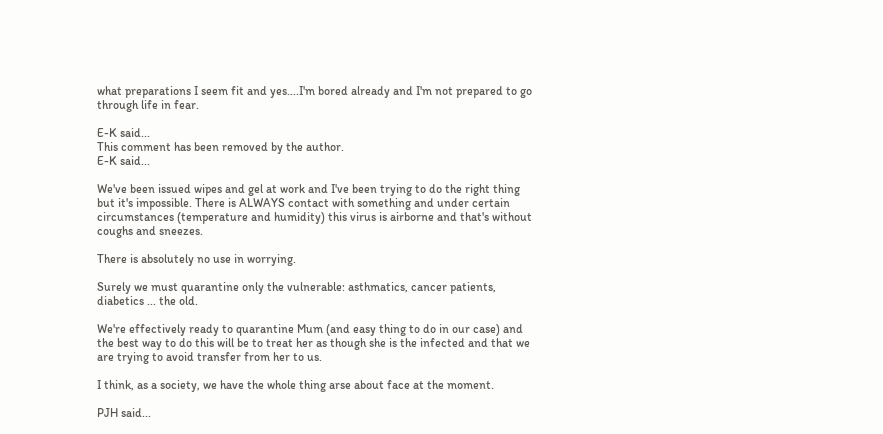what preparations I seem fit and yes....I'm bored already and I'm not prepared to go through life in fear.

E-K said...
This comment has been removed by the author.
E-K said...

We've been issued wipes and gel at work and I've been trying to do the right thing but it's impossible. There is ALWAYS contact with something and under certain circumstances (temperature and humidity) this virus is airborne and that's without coughs and sneezes.

There is absolutely no use in worrying.

Surely we must quarantine only the vulnerable: asthmatics, cancer patients, diabetics ... the old.

We're effectively ready to quarantine Mum (and easy thing to do in our case) and the best way to do this will be to treat her as though she is the infected and that we are trying to avoid transfer from her to us.

I think, as a society, we have the whole thing arse about face at the moment.

PJH said...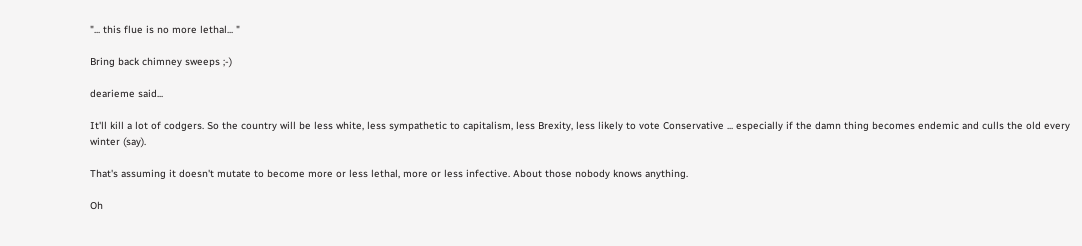"... this flue is no more lethal... "

Bring back chimney sweeps ;-)

dearieme said...

It'll kill a lot of codgers. So the country will be less white, less sympathetic to capitalism, less Brexity, less likely to vote Conservative ... especially if the damn thing becomes endemic and culls the old every winter (say).

That's assuming it doesn't mutate to become more or less lethal, more or less infective. About those nobody knows anything.

Oh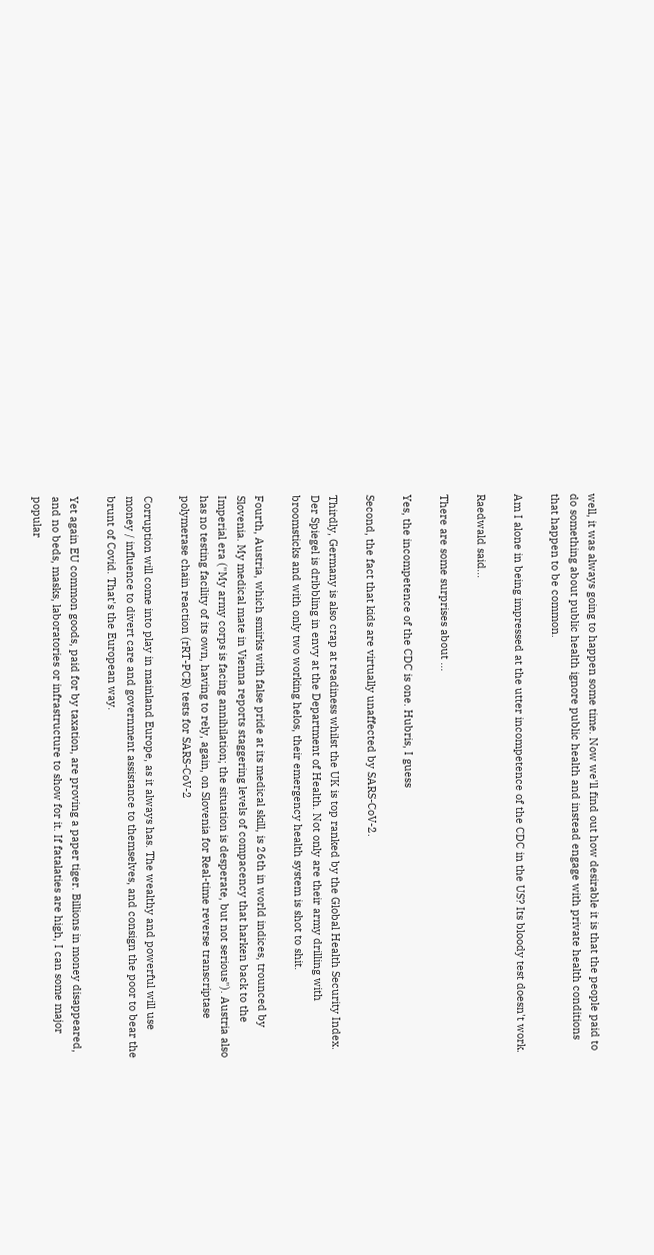well, it was always going to happen some time. Now we'll find out how desirable it is that the people paid to do something about public health ignore public health and instead engage with private health conditions that happen to be common.

Am I alone in being impressed at the utter incompetence of the CDC in the US? Its bloody test doesn't work.

Raedwald said...

There are some surprises about ...

Yes, the incompetence of the CDC is one. Hubris, I guess

Second, the fact that kids are virtually unaffected by SARS-CoV-2.

Thirdly, Germany is also crap at readiness whilst the UK is top ranked by the Global Health Security Index. Der Spiegel is dribbling in envy at the Department of Health. Not only are their army drilling with broomsticks and with only two working helos, their emergency health system is shot to shit.

Fourth, Austria, which smirks with false pride at its medical skill, is 26th in world indices, trounced by Slovenia. My medical mate in Vienna reports staggering levels of compacency that harken back to the Imperial era ("My army corps is facing annihilation; the situation is desperate, but not serious"). Austria also has no testing facility of its own, having to rely, again, on Slovenia for Real-time reverse transcriptase polymerase chain reaction (rRT-PCR) tests for SARS-CoV-2

Corruption will come into play in mainland Europe, as it always has. The wealthy and powerful will use money / influence to divert care and government assistance to themselves, and consign the poor to bear the brunt of Covid. That's the European way.

Yet again EU common goods, paid for by taxation, are proving a paper tiger. Billions in money disappeared, and no beds, masks, laboratories or infrastructure to show for it. If fatalaties are high, I can some major popular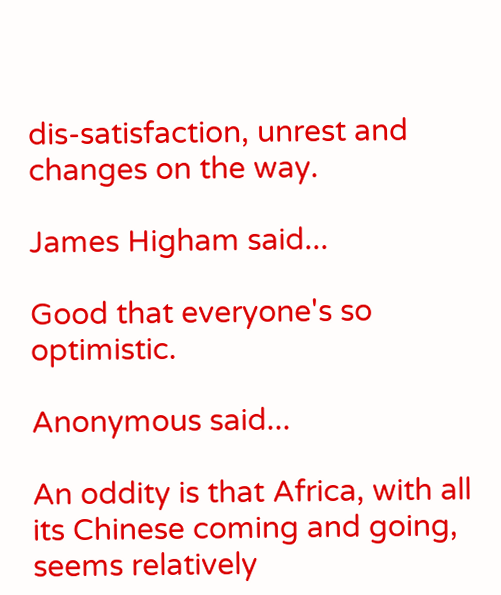dis-satisfaction, unrest and changes on the way.

James Higham said...

Good that everyone's so optimistic.

Anonymous said...

An oddity is that Africa, with all its Chinese coming and going, seems relatively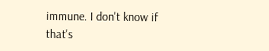immune. I don't know if that's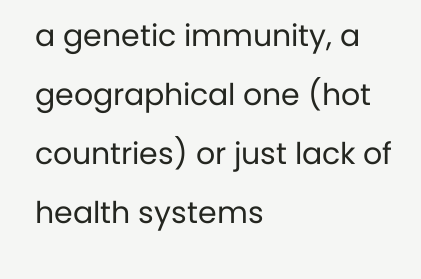a genetic immunity, a geographical one (hot countries) or just lack of health systems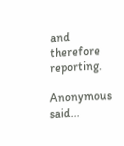and therefore reporting.

Anonymous said...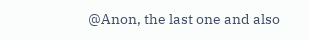@Anon, the last one and also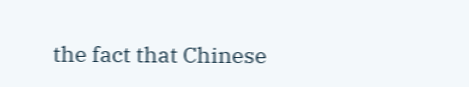the fact that Chinese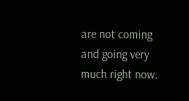are not coming and going very much right now.